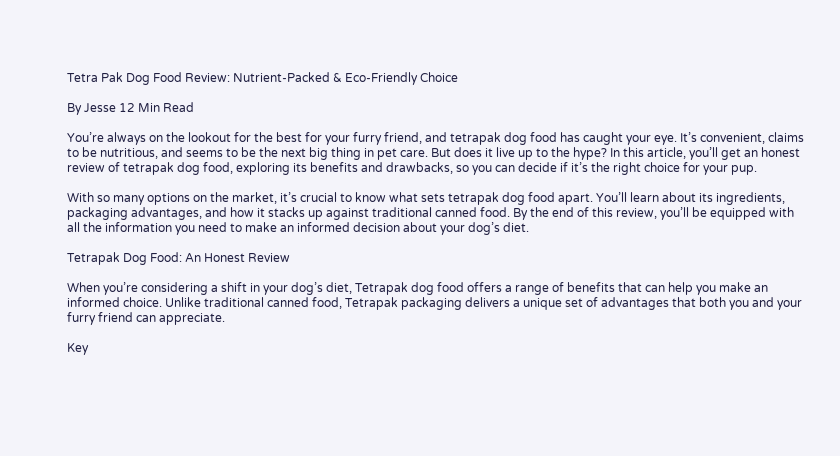Tetra Pak Dog Food Review: Nutrient-Packed & Eco-Friendly Choice

By Jesse 12 Min Read

You’re always on the lookout for the best for your furry friend, and tetrapak dog food has caught your eye. It’s convenient, claims to be nutritious, and seems to be the next big thing in pet care. But does it live up to the hype? In this article, you’ll get an honest review of tetrapak dog food, exploring its benefits and drawbacks, so you can decide if it’s the right choice for your pup.

With so many options on the market, it’s crucial to know what sets tetrapak dog food apart. You’ll learn about its ingredients, packaging advantages, and how it stacks up against traditional canned food. By the end of this review, you’ll be equipped with all the information you need to make an informed decision about your dog’s diet.

Tetrapak Dog Food: An Honest Review

When you’re considering a shift in your dog’s diet, Tetrapak dog food offers a range of benefits that can help you make an informed choice. Unlike traditional canned food, Tetrapak packaging delivers a unique set of advantages that both you and your furry friend can appreciate.

Key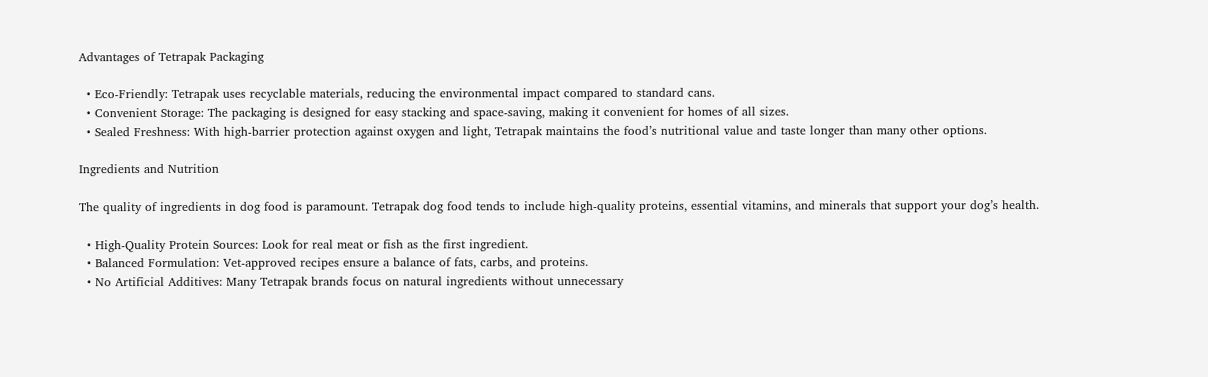Advantages of Tetrapak Packaging

  • Eco-Friendly: Tetrapak uses recyclable materials, reducing the environmental impact compared to standard cans.
  • Convenient Storage: The packaging is designed for easy stacking and space-saving, making it convenient for homes of all sizes.
  • Sealed Freshness: With high-barrier protection against oxygen and light, Tetrapak maintains the food’s nutritional value and taste longer than many other options.

Ingredients and Nutrition

The quality of ingredients in dog food is paramount. Tetrapak dog food tends to include high-quality proteins, essential vitamins, and minerals that support your dog’s health.

  • High-Quality Protein Sources: Look for real meat or fish as the first ingredient.
  • Balanced Formulation: Vet-approved recipes ensure a balance of fats, carbs, and proteins.
  • No Artificial Additives: Many Tetrapak brands focus on natural ingredients without unnecessary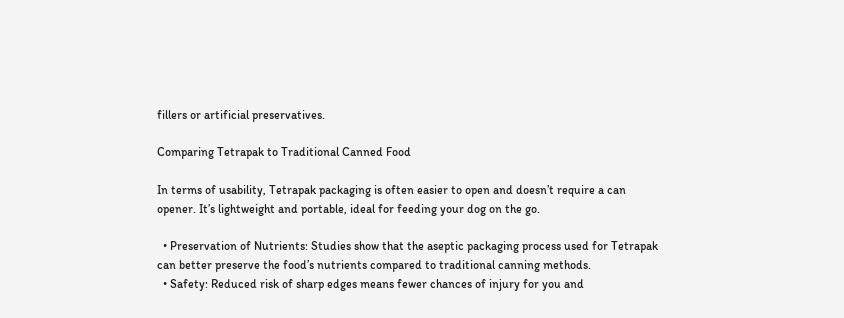fillers or artificial preservatives.

Comparing Tetrapak to Traditional Canned Food

In terms of usability, Tetrapak packaging is often easier to open and doesn’t require a can opener. It’s lightweight and portable, ideal for feeding your dog on the go.

  • Preservation of Nutrients: Studies show that the aseptic packaging process used for Tetrapak can better preserve the food’s nutrients compared to traditional canning methods.
  • Safety: Reduced risk of sharp edges means fewer chances of injury for you and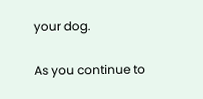your dog.

As you continue to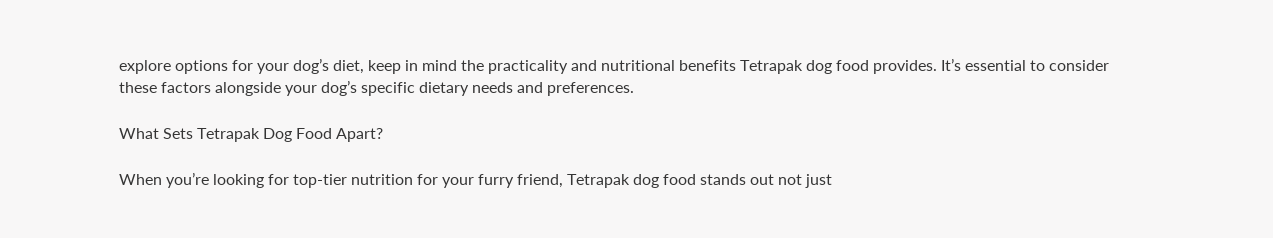explore options for your dog’s diet, keep in mind the practicality and nutritional benefits Tetrapak dog food provides. It’s essential to consider these factors alongside your dog’s specific dietary needs and preferences.

What Sets Tetrapak Dog Food Apart?

When you’re looking for top-tier nutrition for your furry friend, Tetrapak dog food stands out not just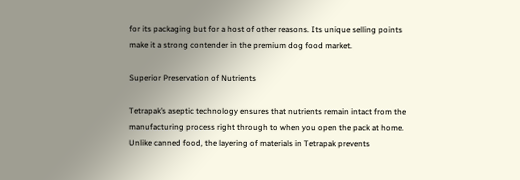for its packaging but for a host of other reasons. Its unique selling points make it a strong contender in the premium dog food market.

Superior Preservation of Nutrients

Tetrapak’s aseptic technology ensures that nutrients remain intact from the manufacturing process right through to when you open the pack at home. Unlike canned food, the layering of materials in Tetrapak prevents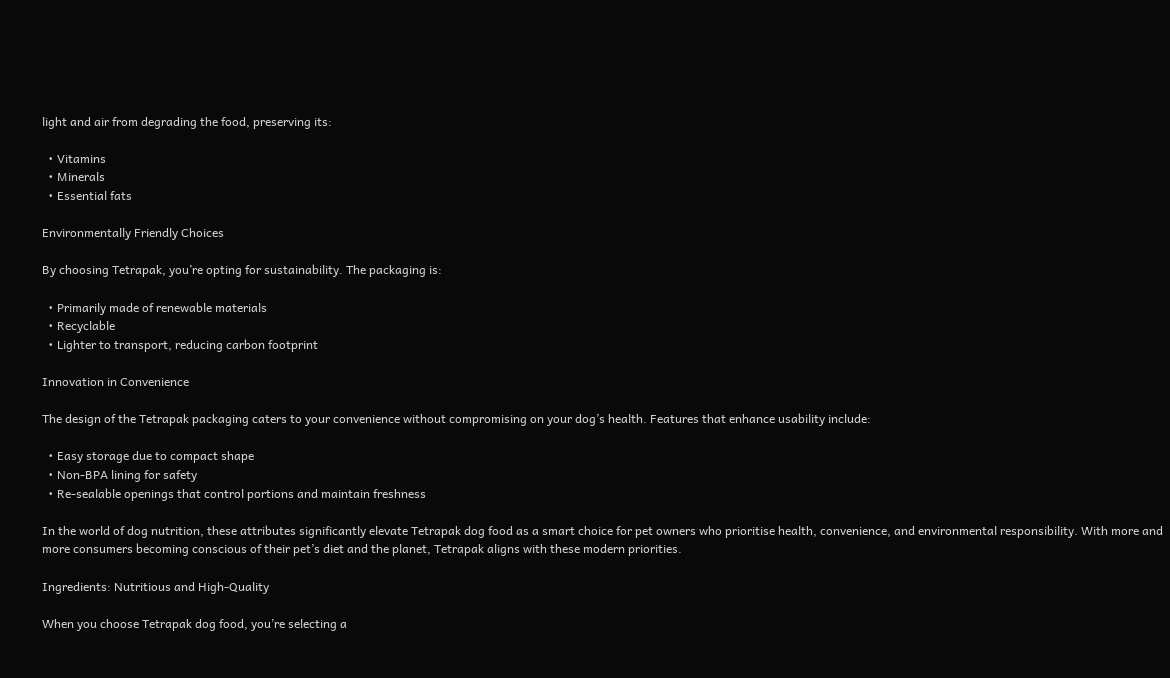light and air from degrading the food, preserving its:

  • Vitamins
  • Minerals
  • Essential fats

Environmentally Friendly Choices

By choosing Tetrapak, you’re opting for sustainability. The packaging is:

  • Primarily made of renewable materials
  • Recyclable
  • Lighter to transport, reducing carbon footprint

Innovation in Convenience

The design of the Tetrapak packaging caters to your convenience without compromising on your dog’s health. Features that enhance usability include:

  • Easy storage due to compact shape
  • Non-BPA lining for safety
  • Re-sealable openings that control portions and maintain freshness

In the world of dog nutrition, these attributes significantly elevate Tetrapak dog food as a smart choice for pet owners who prioritise health, convenience, and environmental responsibility. With more and more consumers becoming conscious of their pet’s diet and the planet, Tetrapak aligns with these modern priorities.

Ingredients: Nutritious and High-Quality

When you choose Tetrapak dog food, you’re selecting a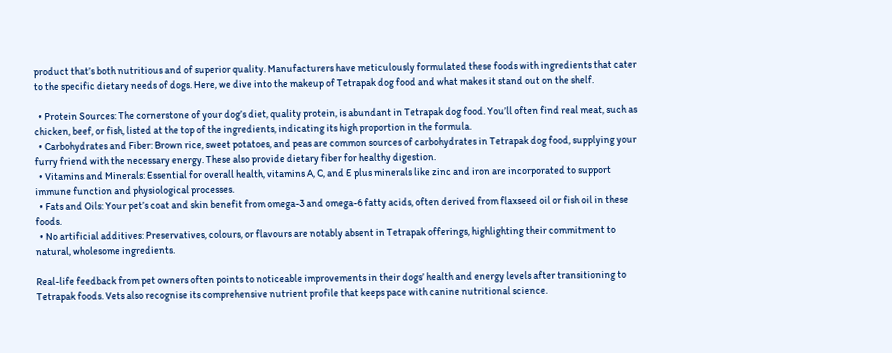product that’s both nutritious and of superior quality. Manufacturers have meticulously formulated these foods with ingredients that cater to the specific dietary needs of dogs. Here, we dive into the makeup of Tetrapak dog food and what makes it stand out on the shelf.

  • Protein Sources: The cornerstone of your dog’s diet, quality protein, is abundant in Tetrapak dog food. You’ll often find real meat, such as chicken, beef, or fish, listed at the top of the ingredients, indicating its high proportion in the formula.
  • Carbohydrates and Fiber: Brown rice, sweet potatoes, and peas are common sources of carbohydrates in Tetrapak dog food, supplying your furry friend with the necessary energy. These also provide dietary fiber for healthy digestion.
  • Vitamins and Minerals: Essential for overall health, vitamins A, C, and E plus minerals like zinc and iron are incorporated to support immune function and physiological processes.
  • Fats and Oils: Your pet’s coat and skin benefit from omega-3 and omega-6 fatty acids, often derived from flaxseed oil or fish oil in these foods.
  • No artificial additives: Preservatives, colours, or flavours are notably absent in Tetrapak offerings, highlighting their commitment to natural, wholesome ingredients.

Real-life feedback from pet owners often points to noticeable improvements in their dogs’ health and energy levels after transitioning to Tetrapak foods. Vets also recognise its comprehensive nutrient profile that keeps pace with canine nutritional science.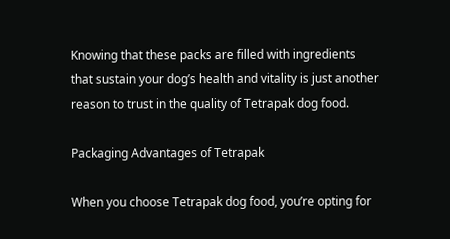Knowing that these packs are filled with ingredients that sustain your dog’s health and vitality is just another reason to trust in the quality of Tetrapak dog food.

Packaging Advantages of Tetrapak

When you choose Tetrapak dog food, you’re opting for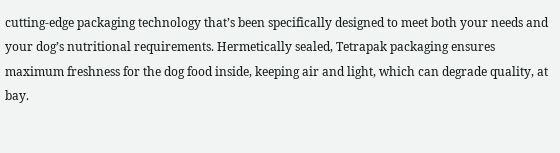cutting-edge packaging technology that’s been specifically designed to meet both your needs and your dog’s nutritional requirements. Hermetically sealed, Tetrapak packaging ensures maximum freshness for the dog food inside, keeping air and light, which can degrade quality, at bay.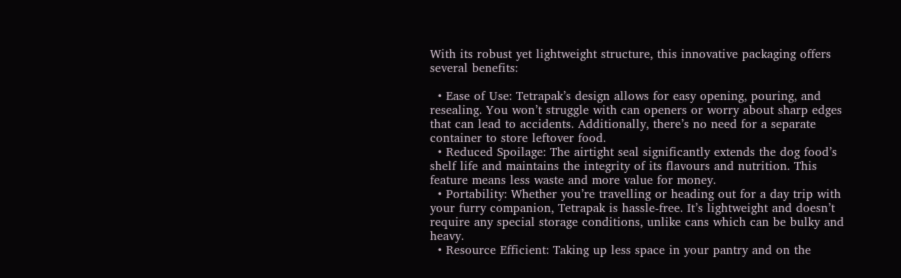With its robust yet lightweight structure, this innovative packaging offers several benefits:

  • Ease of Use: Tetrapak’s design allows for easy opening, pouring, and resealing. You won’t struggle with can openers or worry about sharp edges that can lead to accidents. Additionally, there’s no need for a separate container to store leftover food.
  • Reduced Spoilage: The airtight seal significantly extends the dog food’s shelf life and maintains the integrity of its flavours and nutrition. This feature means less waste and more value for money.
  • Portability: Whether you’re travelling or heading out for a day trip with your furry companion, Tetrapak is hassle-free. It’s lightweight and doesn’t require any special storage conditions, unlike cans which can be bulky and heavy.
  • Resource Efficient: Taking up less space in your pantry and on the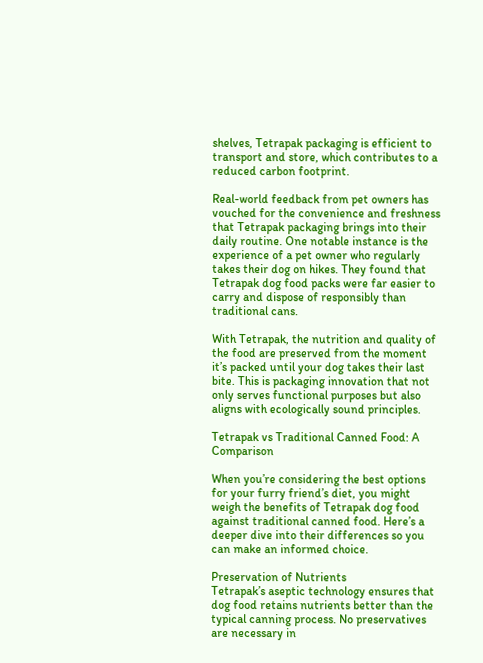shelves, Tetrapak packaging is efficient to transport and store, which contributes to a reduced carbon footprint.

Real-world feedback from pet owners has vouched for the convenience and freshness that Tetrapak packaging brings into their daily routine. One notable instance is the experience of a pet owner who regularly takes their dog on hikes. They found that Tetrapak dog food packs were far easier to carry and dispose of responsibly than traditional cans.

With Tetrapak, the nutrition and quality of the food are preserved from the moment it’s packed until your dog takes their last bite. This is packaging innovation that not only serves functional purposes but also aligns with ecologically sound principles.

Tetrapak vs Traditional Canned Food: A Comparison

When you’re considering the best options for your furry friend’s diet, you might weigh the benefits of Tetrapak dog food against traditional canned food. Here’s a deeper dive into their differences so you can make an informed choice.

Preservation of Nutrients
Tetrapak’s aseptic technology ensures that dog food retains nutrients better than the typical canning process. No preservatives are necessary in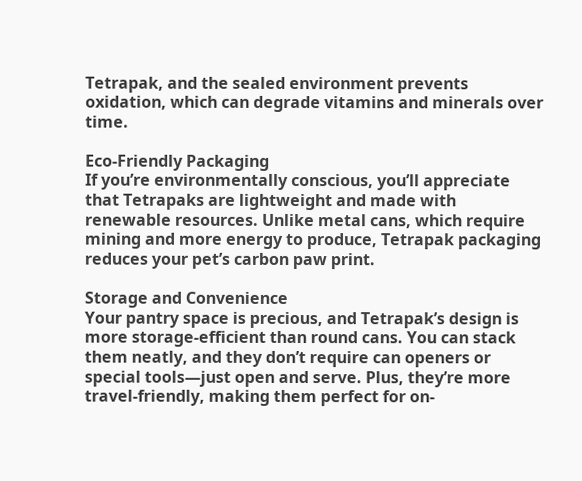Tetrapak, and the sealed environment prevents oxidation, which can degrade vitamins and minerals over time.

Eco-Friendly Packaging
If you’re environmentally conscious, you’ll appreciate that Tetrapaks are lightweight and made with renewable resources. Unlike metal cans, which require mining and more energy to produce, Tetrapak packaging reduces your pet’s carbon paw print.

Storage and Convenience
Your pantry space is precious, and Tetrapak’s design is more storage-efficient than round cans. You can stack them neatly, and they don’t require can openers or special tools—just open and serve. Plus, they’re more travel-friendly, making them perfect for on-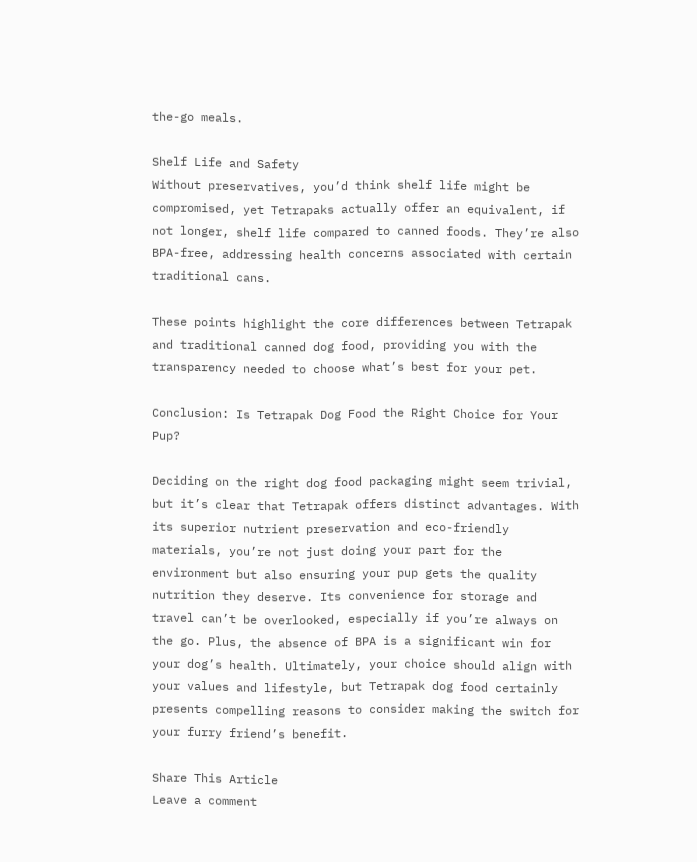the-go meals.

Shelf Life and Safety
Without preservatives, you’d think shelf life might be compromised, yet Tetrapaks actually offer an equivalent, if not longer, shelf life compared to canned foods. They’re also BPA-free, addressing health concerns associated with certain traditional cans.

These points highlight the core differences between Tetrapak and traditional canned dog food, providing you with the transparency needed to choose what’s best for your pet.

Conclusion: Is Tetrapak Dog Food the Right Choice for Your Pup?

Deciding on the right dog food packaging might seem trivial, but it’s clear that Tetrapak offers distinct advantages. With its superior nutrient preservation and eco-friendly materials, you’re not just doing your part for the environment but also ensuring your pup gets the quality nutrition they deserve. Its convenience for storage and travel can’t be overlooked, especially if you’re always on the go. Plus, the absence of BPA is a significant win for your dog’s health. Ultimately, your choice should align with your values and lifestyle, but Tetrapak dog food certainly presents compelling reasons to consider making the switch for your furry friend’s benefit.

Share This Article
Leave a comment